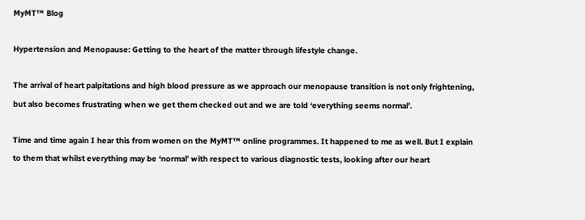MyMT™ Blog

Hypertension and Menopause: Getting to the heart of the matter through lifestyle change.

The arrival of heart palpitations and high blood pressure as we approach our menopause transition is not only frightening, but also becomes frustrating when we get them checked out and we are told ‘everything seems normal’.

Time and time again I hear this from women on the MyMT™ online programmes. It happened to me as well. But I explain to them that whilst everything may be ‘normal’ with respect to various diagnostic tests, looking after our heart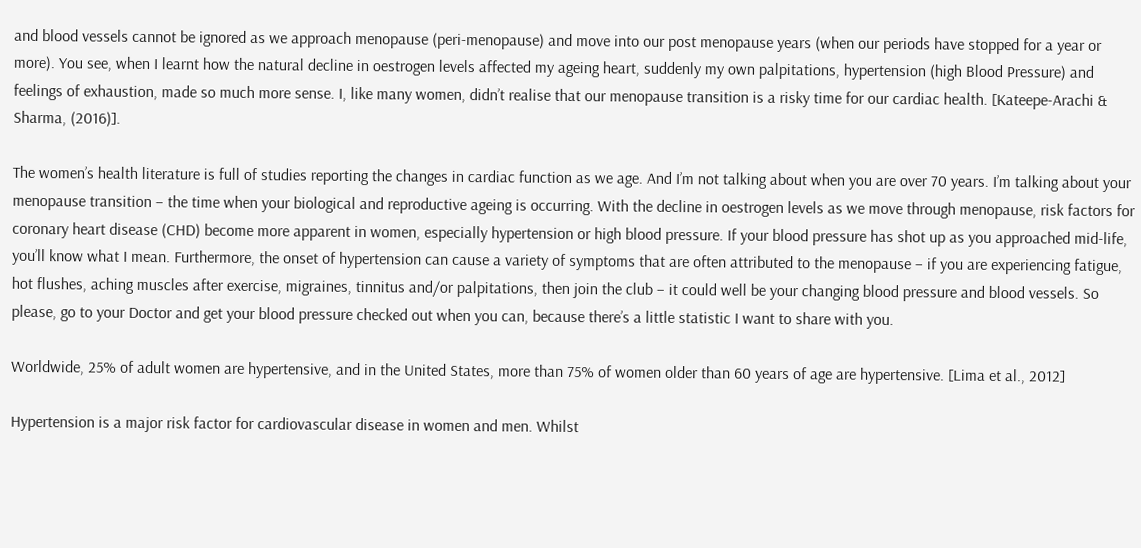and blood vessels cannot be ignored as we approach menopause (peri-menopause) and move into our post menopause years (when our periods have stopped for a year or more). You see, when I learnt how the natural decline in oestrogen levels affected my ageing heart, suddenly my own palpitations, hypertension (high Blood Pressure) and feelings of exhaustion, made so much more sense. I, like many women, didn’t realise that our menopause transition is a risky time for our cardiac health. [Kateepe-Arachi & Sharma, (2016)].

The women’s health literature is full of studies reporting the changes in cardiac function as we age. And I’m not talking about when you are over 70 years. I’m talking about your menopause transition – the time when your biological and reproductive ageing is occurring. With the decline in oestrogen levels as we move through menopause, risk factors for coronary heart disease (CHD) become more apparent in women, especially hypertension or high blood pressure. If your blood pressure has shot up as you approached mid-life, you’ll know what I mean. Furthermore, the onset of hypertension can cause a variety of symptoms that are often attributed to the menopause – if you are experiencing fatigue, hot flushes, aching muscles after exercise, migraines, tinnitus and/or palpitations, then join the club – it could well be your changing blood pressure and blood vessels. So please, go to your Doctor and get your blood pressure checked out when you can, because there’s a little statistic I want to share with you.

Worldwide, 25% of adult women are hypertensive, and in the United States, more than 75% of women older than 60 years of age are hypertensive. [Lima et al., 2012]

Hypertension is a major risk factor for cardiovascular disease in women and men. Whilst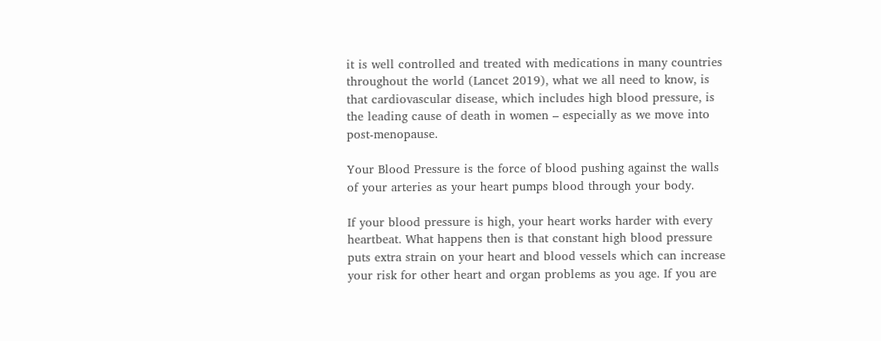it is well controlled and treated with medications in many countries throughout the world (Lancet 2019), what we all need to know, is that cardiovascular disease, which includes high blood pressure, is the leading cause of death in women – especially as we move into post-menopause.

Your Blood Pressure is the force of blood pushing against the walls of your arteries as your heart pumps blood through your body.

If your blood pressure is high, your heart works harder with every heartbeat. What happens then is that constant high blood pressure puts extra strain on your heart and blood vessels which can increase your risk for other heart and organ problems as you age. If you are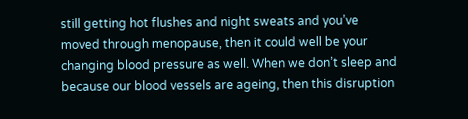still getting hot flushes and night sweats and you’ve moved through menopause, then it could well be your changing blood pressure as well. When we don’t sleep and because our blood vessels are ageing, then this disruption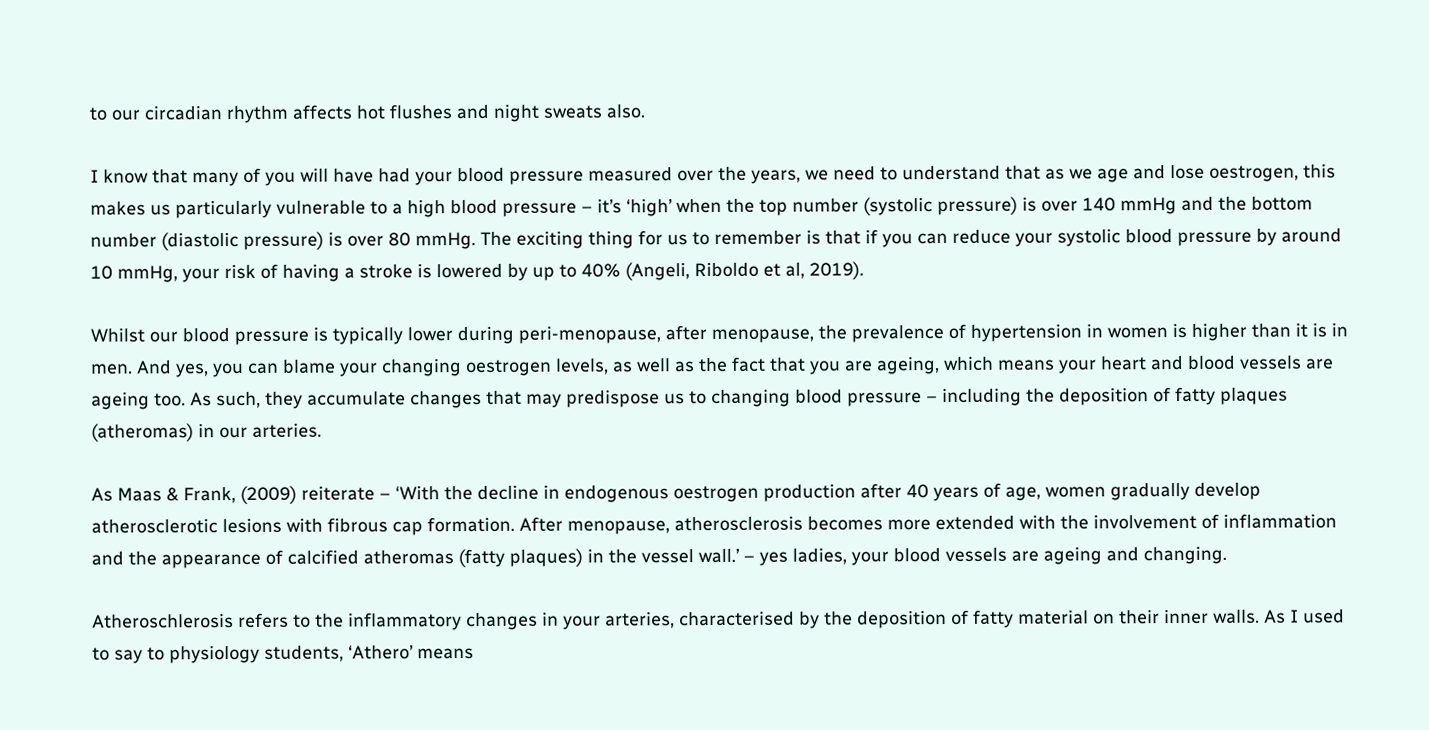to our circadian rhythm affects hot flushes and night sweats also.

I know that many of you will have had your blood pressure measured over the years, we need to understand that as we age and lose oestrogen, this makes us particularly vulnerable to a high blood pressure – it’s ‘high’ when the top number (systolic pressure) is over 140 mmHg and the bottom number (diastolic pressure) is over 80 mmHg. The exciting thing for us to remember is that if you can reduce your systolic blood pressure by around 10 mmHg, your risk of having a stroke is lowered by up to 40% (Angeli, Riboldo et al, 2019).

Whilst our blood pressure is typically lower during peri-menopause, after menopause, the prevalence of hypertension in women is higher than it is in men. And yes, you can blame your changing oestrogen levels, as well as the fact that you are ageing, which means your heart and blood vessels are ageing too. As such, they accumulate changes that may predispose us to changing blood pressure – including the deposition of fatty plaques (atheromas) in our arteries.

As Maas & Frank, (2009) reiterate – ‘With the decline in endogenous oestrogen production after 40 years of age, women gradually develop atherosclerotic lesions with fibrous cap formation. After menopause, atherosclerosis becomes more extended with the involvement of inflammation and the appearance of calcified atheromas (fatty plaques) in the vessel wall.’ – yes ladies, your blood vessels are ageing and changing.

Atheroschlerosis refers to the inflammatory changes in your arteries, characterised by the deposition of fatty material on their inner walls. As I used to say to physiology students, ‘Athero’ means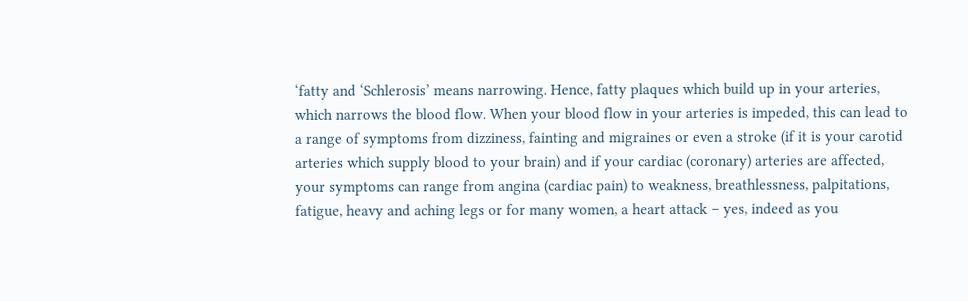‘fatty and ‘Schlerosis’ means narrowing. Hence, fatty plaques which build up in your arteries, which narrows the blood flow. When your blood flow in your arteries is impeded, this can lead to a range of symptoms from dizziness, fainting and migraines or even a stroke (if it is your carotid arteries which supply blood to your brain) and if your cardiac (coronary) arteries are affected, your symptoms can range from angina (cardiac pain) to weakness, breathlessness, palpitations, fatigue, heavy and aching legs or for many women, a heart attack – yes, indeed as you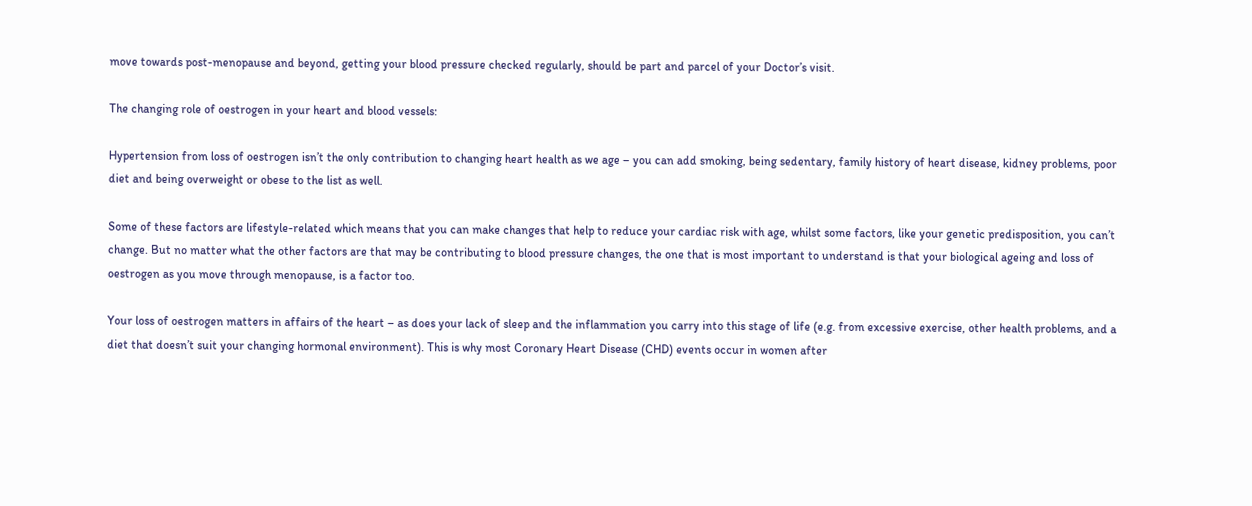move towards post-menopause and beyond, getting your blood pressure checked regularly, should be part and parcel of your Doctor’s visit.

The changing role of oestrogen in your heart and blood vessels:

Hypertension from loss of oestrogen isn’t the only contribution to changing heart health as we age – you can add smoking, being sedentary, family history of heart disease, kidney problems, poor diet and being overweight or obese to the list as well.

Some of these factors are lifestyle-related which means that you can make changes that help to reduce your cardiac risk with age, whilst some factors, like your genetic predisposition, you can’t change. But no matter what the other factors are that may be contributing to blood pressure changes, the one that is most important to understand is that your biological ageing and loss of oestrogen as you move through menopause, is a factor too.

Your loss of oestrogen matters in affairs of the heart – as does your lack of sleep and the inflammation you carry into this stage of life (e.g. from excessive exercise, other health problems, and a diet that doesn’t suit your changing hormonal environment). This is why most Coronary Heart Disease (CHD) events occur in women after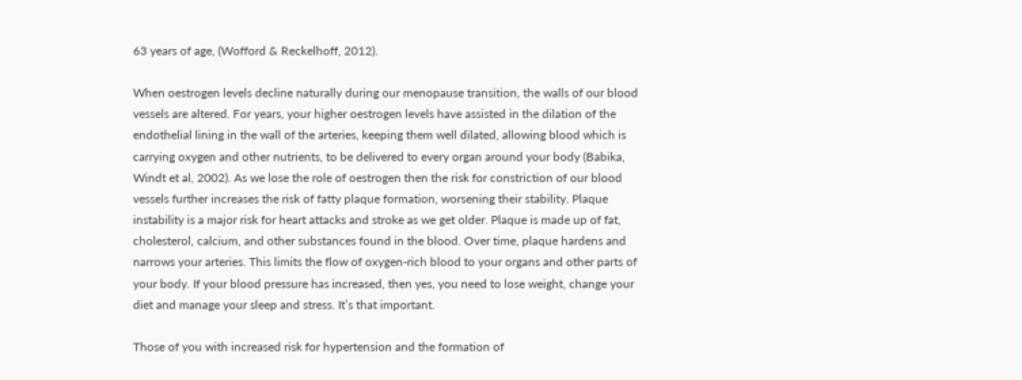63 years of age, (Wofford & Reckelhoff, 2012).

When oestrogen levels decline naturally during our menopause transition, the walls of our blood vessels are altered. For years, your higher oestrogen levels have assisted in the dilation of the endothelial lining in the wall of the arteries, keeping them well dilated, allowing blood which is carrying oxygen and other nutrients, to be delivered to every organ around your body (Babika, Windt et al, 2002). As we lose the role of oestrogen then the risk for constriction of our blood vessels further increases the risk of fatty plaque formation, worsening their stability. Plaque instability is a major risk for heart attacks and stroke as we get older. Plaque is made up of fat, cholesterol, calcium, and other substances found in the blood. Over time, plaque hardens and narrows your arteries. This limits the flow of oxygen-rich blood to your organs and other parts of your body. If your blood pressure has increased, then yes, you need to lose weight, change your diet and manage your sleep and stress. It’s that important.

Those of you with increased risk for hypertension and the formation of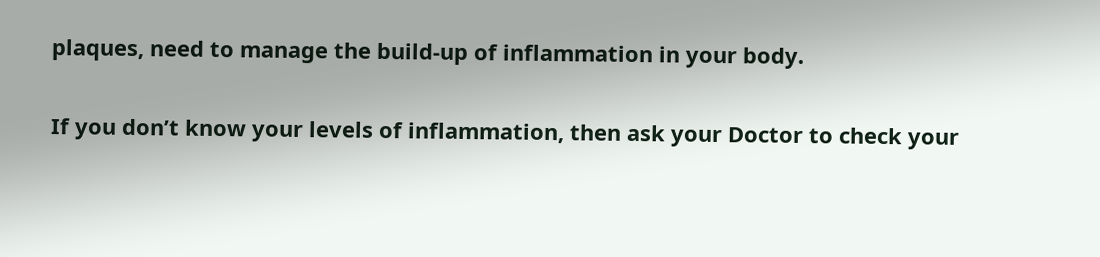plaques, need to manage the build-up of inflammation in your body.

If you don’t know your levels of inflammation, then ask your Doctor to check your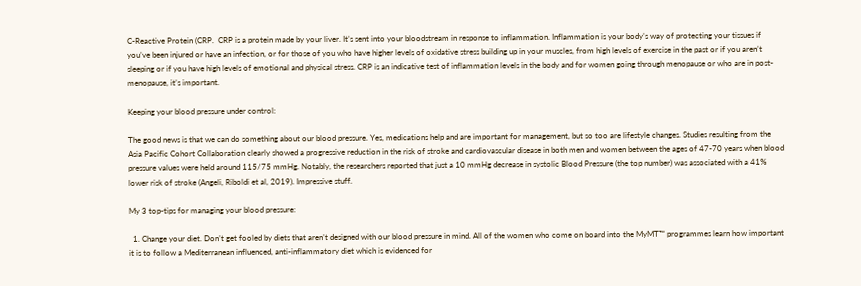C-Reactive Protein (CRP.  CRP is a protein made by your liver. It’s sent into your bloodstream in response to inflammation. Inflammation is your body’s way of protecting your tissues if you’ve been injured or have an infection, or for those of you who have higher levels of oxidative stress building up in your muscles, from high levels of exercise in the past or if you aren’t sleeping or if you have high levels of emotional and physical stress. CRP is an indicative test of inflammation levels in the body and for women going through menopause or who are in post-menopause, it’s important.

Keeping your blood pressure under control:

The good news is that we can do something about our blood pressure. Yes, medications help and are important for management, but so too are lifestyle changes. Studies resulting from the Asia Pacific Cohort Collaboration clearly showed a progressive reduction in the risk of stroke and cardiovascular disease in both men and women between the ages of 47-70 years when blood pressure values were held around 115/75 mmHg. Notably, the researchers reported that just a 10 mmHg decrease in systolic Blood Pressure (the top number) was associated with a 41% lower risk of stroke (Angeli, Riboldi et al, 2019). Impressive stuff.

My 3 top-tips for managing your blood pressure:

  1. Change your diet. Don’t get fooled by diets that aren’t designed with our blood pressure in mind. All of the women who come on board into the MyMT™ programmes learn how important it is to follow a Mediterranean influenced, anti-inflammatory diet which is evidenced for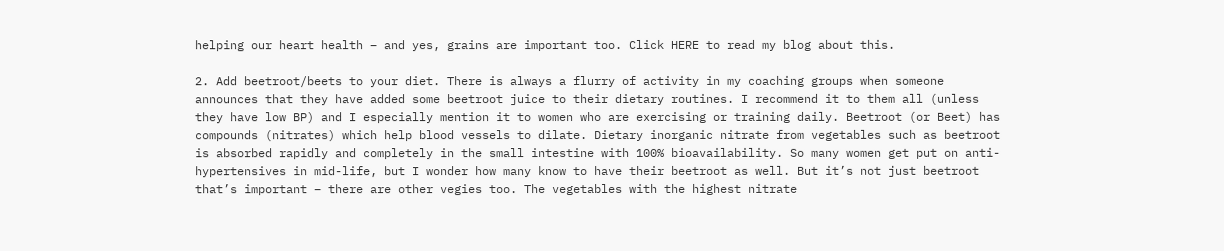helping our heart health – and yes, grains are important too. Click HERE to read my blog about this.

2. Add beetroot/beets to your diet. There is always a flurry of activity in my coaching groups when someone announces that they have added some beetroot juice to their dietary routines. I recommend it to them all (unless they have low BP) and I especially mention it to women who are exercising or training daily. Beetroot (or Beet) has compounds (nitrates) which help blood vessels to dilate. Dietary inorganic nitrate from vegetables such as beetroot is absorbed rapidly and completely in the small intestine with 100% bioavailability. So many women get put on anti-hypertensives in mid-life, but I wonder how many know to have their beetroot as well. But it’s not just beetroot that’s important – there are other vegies too. The vegetables with the highest nitrate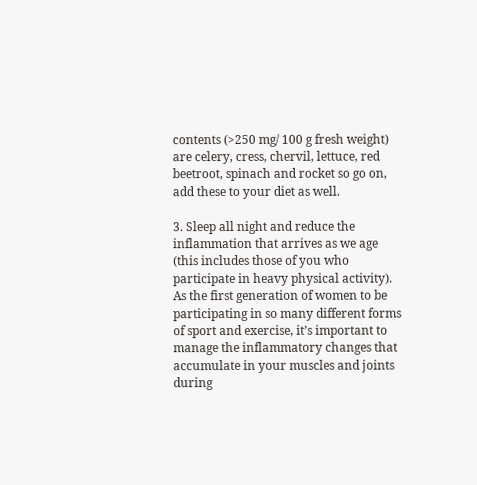contents (>250 mg/ 100 g fresh weight) are celery, cress, chervil, lettuce, red beetroot, spinach and rocket so go on, add these to your diet as well.

3. Sleep all night and reduce the inflammation that arrives as we age (this includes those of you who participate in heavy physical activity). As the first generation of women to be participating in so many different forms of sport and exercise, it’s important to manage the inflammatory changes that accumulate in your muscles and joints during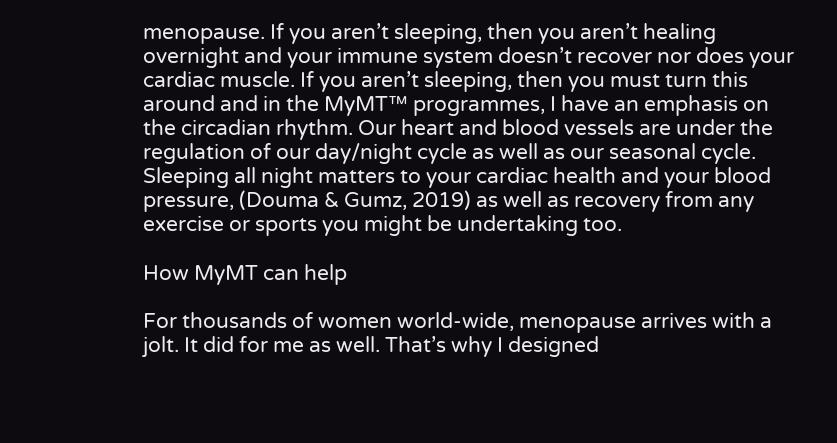menopause. If you aren’t sleeping, then you aren’t healing overnight and your immune system doesn’t recover nor does your cardiac muscle. If you aren’t sleeping, then you must turn this around and in the MyMT™ programmes, I have an emphasis on the circadian rhythm. Our heart and blood vessels are under the regulation of our day/night cycle as well as our seasonal cycle. Sleeping all night matters to your cardiac health and your blood pressure, (Douma & Gumz, 2019) as well as recovery from any exercise or sports you might be undertaking too.

How MyMT can help

For thousands of women world-wide, menopause arrives with a jolt. It did for me as well. That’s why I designed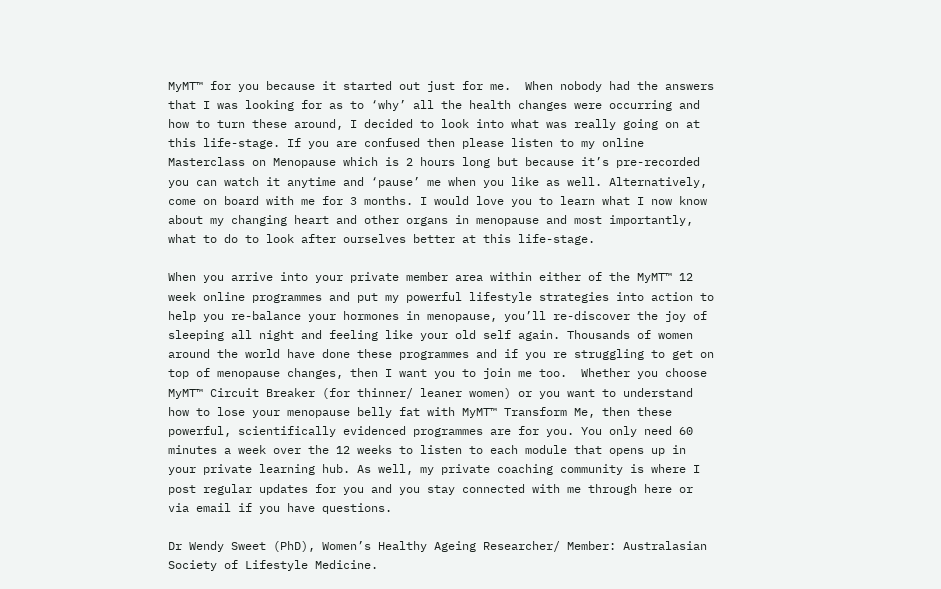MyMT™ for you because it started out just for me.  When nobody had the answers that I was looking for as to ‘why’ all the health changes were occurring and how to turn these around, I decided to look into what was really going on at this life-stage. If you are confused then please listen to my online Masterclass on Menopause which is 2 hours long but because it’s pre-recorded you can watch it anytime and ‘pause’ me when you like as well. Alternatively, come on board with me for 3 months. I would love you to learn what I now know about my changing heart and other organs in menopause and most importantly, what to do to look after ourselves better at this life-stage.

When you arrive into your private member area within either of the MyMT™ 12 week online programmes and put my powerful lifestyle strategies into action to help you re-balance your hormones in menopause, you’ll re-discover the joy of sleeping all night and feeling like your old self again. Thousands of women around the world have done these programmes and if you re struggling to get on top of menopause changes, then I want you to join me too.  Whether you choose MyMT™ Circuit Breaker (for thinner/ leaner women) or you want to understand how to lose your menopause belly fat with MyMT™ Transform Me, then these powerful, scientifically evidenced programmes are for you. You only need 60 minutes a week over the 12 weeks to listen to each module that opens up in your private learning hub. As well, my private coaching community is where I post regular updates for you and you stay connected with me through here or via email if you have questions.

Dr Wendy Sweet (PhD), Women’s Healthy Ageing Researcher/ Member: Australasian Society of Lifestyle Medicine.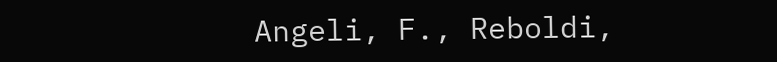Angeli, F., Reboldi,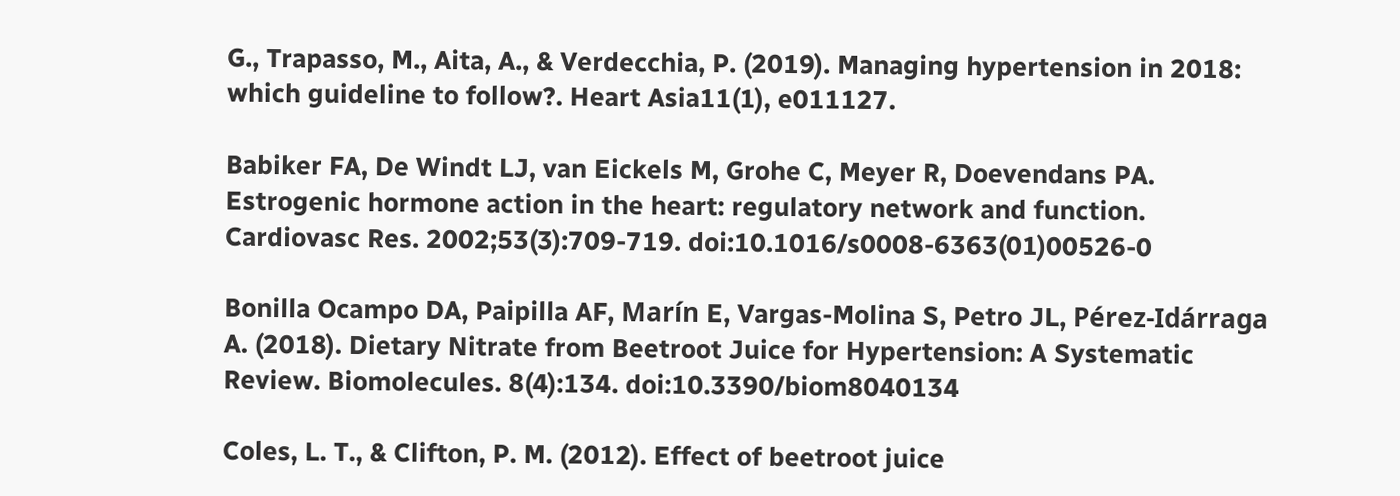G., Trapasso, M., Aita, A., & Verdecchia, P. (2019). Managing hypertension in 2018: which guideline to follow?. Heart Asia11(1), e011127.

Babiker FA, De Windt LJ, van Eickels M, Grohe C, Meyer R, Doevendans PA. Estrogenic hormone action in the heart: regulatory network and function. Cardiovasc Res. 2002;53(3):709-719. doi:10.1016/s0008-6363(01)00526-0

Bonilla Ocampo DA, Paipilla AF, Marín E, Vargas-Molina S, Petro JL, Pérez-Idárraga A. (2018). Dietary Nitrate from Beetroot Juice for Hypertension: A Systematic Review. Biomolecules. 8(4):134. doi:10.3390/biom8040134

Coles, L. T., & Clifton, P. M. (2012). Effect of beetroot juice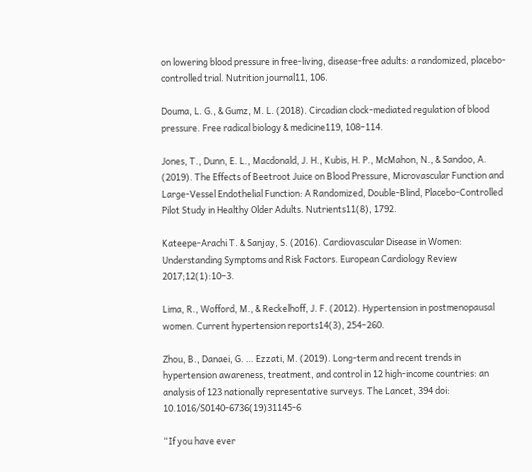on lowering blood pressure in free-living, disease-free adults: a randomized, placebo-controlled trial. Nutrition journal11, 106.

Douma, L. G., & Gumz, M. L. (2018). Circadian clock-mediated regulation of blood pressure. Free radical biology & medicine119, 108–114.

Jones, T., Dunn, E. L., Macdonald, J. H., Kubis, H. P., McMahon, N., & Sandoo, A. (2019). The Effects of Beetroot Juice on Blood Pressure, Microvascular Function and Large-Vessel Endothelial Function: A Randomized, Double-Blind, Placebo-Controlled Pilot Study in Healthy Older Adults. Nutrients11(8), 1792.

Kateepe-Arachi T. & Sanjay, S. (2016). Cardiovascular Disease in Women: Understanding Symptoms and Risk Factors. European Cardiology Review 2017;12(1):10–3.

Lima, R., Wofford, M., & Reckelhoff, J. F. (2012). Hypertension in postmenopausal women. Current hypertension reports14(3), 254–260.

Zhou, B., Danaei, G. … Ezzati, M. (2019). Long-term and recent trends in hypertension awareness, treatment, and control in 12 high-income countries: an analysis of 123 nationally representative surveys. The Lancet, 394 doi: 10.1016/S0140-6736(19)31145-6

“If you have ever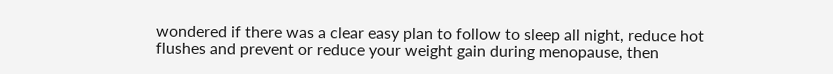wondered if there was a clear easy plan to follow to sleep all night, reduce hot flushes and prevent or reduce your weight gain during menopause, then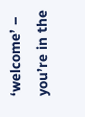‘welcome’ – you’re in the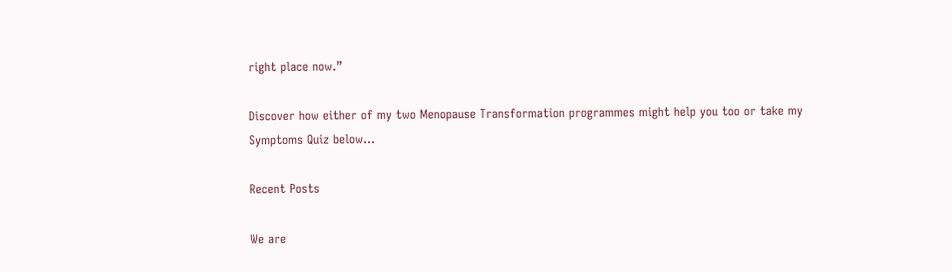right place now.”

Discover how either of my two Menopause Transformation programmes might help you too or take my Symptoms Quiz below…

Recent Posts

We are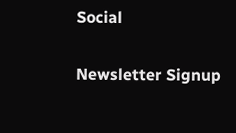Social

Newsletter Signup